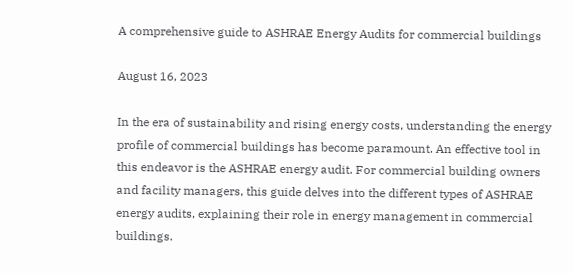A comprehensive guide to ASHRAE Energy Audits for commercial buildings

August 16, 2023

In the era of sustainability and rising energy costs, understanding the energy profile of commercial buildings has become paramount. An effective tool in this endeavor is the ASHRAE energy audit. For commercial building owners and facility managers, this guide delves into the different types of ASHRAE energy audits, explaining their role in energy management in commercial buildings.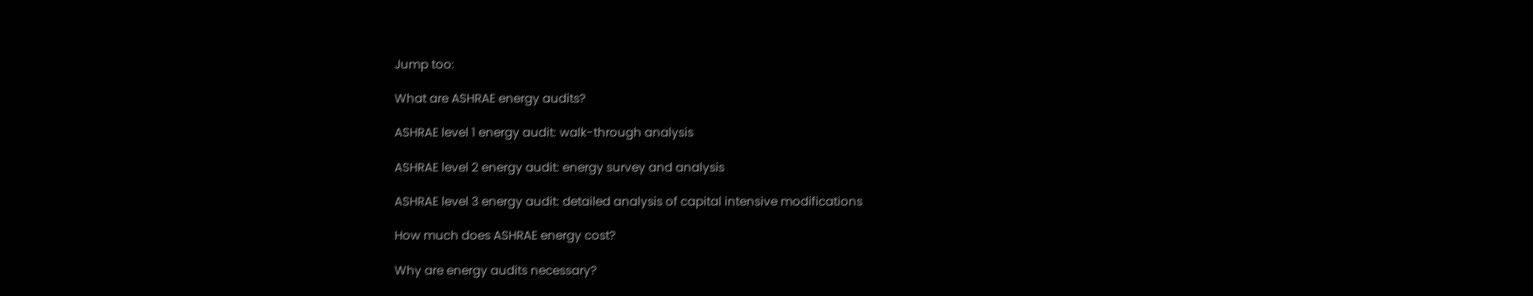Jump too:

What are ASHRAE energy audits?

ASHRAE level 1 energy audit: walk-through analysis

ASHRAE level 2 energy audit: energy survey and analysis

ASHRAE level 3 energy audit: detailed analysis of capital intensive modifications

How much does ASHRAE energy cost?

Why are energy audits necessary?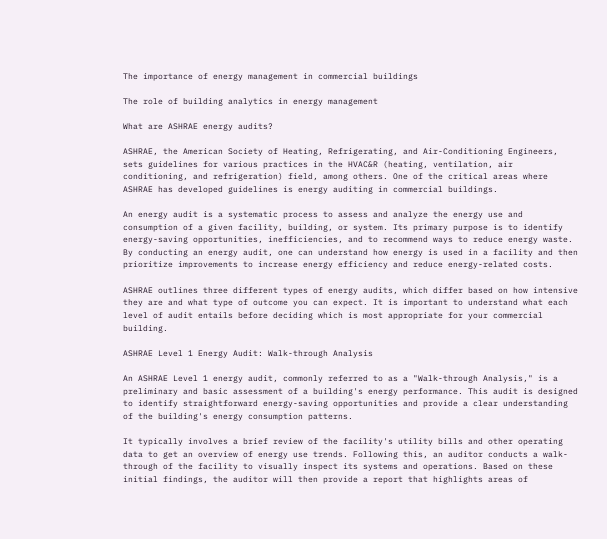The importance of energy management in commercial buildings

The role of building analytics in energy management

What are ASHRAE energy audits?

ASHRAE, the American Society of Heating, Refrigerating, and Air-Conditioning Engineers, sets guidelines for various practices in the HVAC&R (heating, ventilation, air conditioning, and refrigeration) field, among others. One of the critical areas where ASHRAE has developed guidelines is energy auditing in commercial buildings.

An energy audit is a systematic process to assess and analyze the energy use and consumption of a given facility, building, or system. Its primary purpose is to identify energy-saving opportunities, inefficiencies, and to recommend ways to reduce energy waste. By conducting an energy audit, one can understand how energy is used in a facility and then prioritize improvements to increase energy efficiency and reduce energy-related costs.

ASHRAE outlines three different types of energy audits, which differ based on how intensive they are and what type of outcome you can expect. It is important to understand what each level of audit entails before deciding which is most appropriate for your commercial building.

ASHRAE Level 1 Energy Audit: Walk-through Analysis

An ASHRAE Level 1 energy audit, commonly referred to as a "Walk-through Analysis," is a preliminary and basic assessment of a building's energy performance. This audit is designed to identify straightforward energy-saving opportunities and provide a clear understanding of the building's energy consumption patterns.

It typically involves a brief review of the facility's utility bills and other operating data to get an overview of energy use trends. Following this, an auditor conducts a walk-through of the facility to visually inspect its systems and operations. Based on these initial findings, the auditor will then provide a report that highlights areas of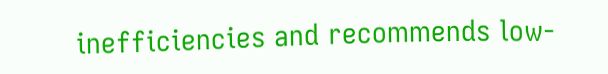inefficiencies and recommends low-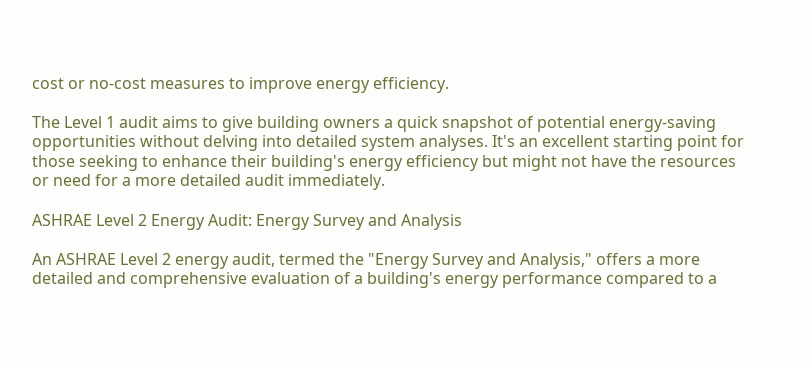cost or no-cost measures to improve energy efficiency.

The Level 1 audit aims to give building owners a quick snapshot of potential energy-saving opportunities without delving into detailed system analyses. It's an excellent starting point for those seeking to enhance their building's energy efficiency but might not have the resources or need for a more detailed audit immediately.

ASHRAE Level 2 Energy Audit: Energy Survey and Analysis

An ASHRAE Level 2 energy audit, termed the "Energy Survey and Analysis," offers a more detailed and comprehensive evaluation of a building's energy performance compared to a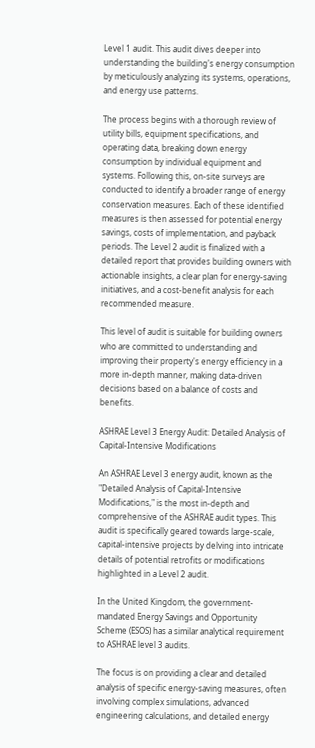Level 1 audit. This audit dives deeper into understanding the building's energy consumption by meticulously analyzing its systems, operations, and energy use patterns.

The process begins with a thorough review of utility bills, equipment specifications, and operating data, breaking down energy consumption by individual equipment and systems. Following this, on-site surveys are conducted to identify a broader range of energy conservation measures. Each of these identified measures is then assessed for potential energy savings, costs of implementation, and payback periods. The Level 2 audit is finalized with a detailed report that provides building owners with actionable insights, a clear plan for energy-saving initiatives, and a cost-benefit analysis for each recommended measure.

This level of audit is suitable for building owners who are committed to understanding and improving their property's energy efficiency in a more in-depth manner, making data-driven decisions based on a balance of costs and benefits.

ASHRAE Level 3 Energy Audit: Detailed Analysis of Capital-Intensive Modifications

An ASHRAE Level 3 energy audit, known as the "Detailed Analysis of Capital-Intensive Modifications," is the most in-depth and comprehensive of the ASHRAE audit types. This audit is specifically geared towards large-scale, capital-intensive projects by delving into intricate details of potential retrofits or modifications highlighted in a Level 2 audit.

In the United Kingdom, the government-mandated Energy Savings and Opportunity Scheme (ESOS) has a similar analytical requirement to ASHRAE level 3 audits.

The focus is on providing a clear and detailed analysis of specific energy-saving measures, often involving complex simulations, advanced engineering calculations, and detailed energy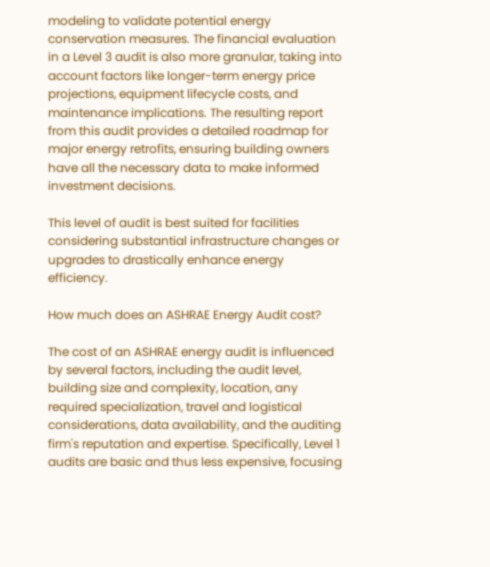modeling to validate potential energy conservation measures. The financial evaluation in a Level 3 audit is also more granular, taking into account factors like longer-term energy price projections, equipment lifecycle costs, and maintenance implications. The resulting report from this audit provides a detailed roadmap for major energy retrofits, ensuring building owners have all the necessary data to make informed investment decisions.

This level of audit is best suited for facilities considering substantial infrastructure changes or upgrades to drastically enhance energy efficiency.

How much does an ASHRAE Energy Audit cost?

The cost of an ASHRAE energy audit is influenced by several factors, including the audit level, building size and complexity, location, any required specialization, travel and logistical considerations, data availability, and the auditing firm's reputation and expertise. Specifically, Level 1 audits are basic and thus less expensive, focusing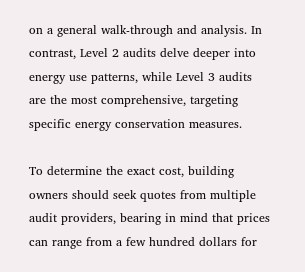on a general walk-through and analysis. In contrast, Level 2 audits delve deeper into energy use patterns, while Level 3 audits are the most comprehensive, targeting specific energy conservation measures.

To determine the exact cost, building owners should seek quotes from multiple audit providers, bearing in mind that prices can range from a few hundred dollars for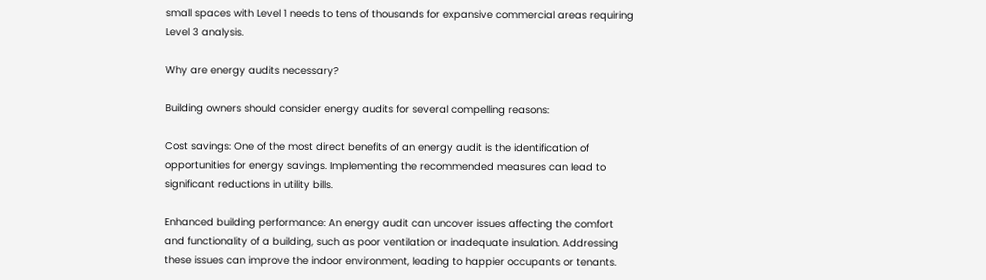small spaces with Level 1 needs to tens of thousands for expansive commercial areas requiring Level 3 analysis.

Why are energy audits necessary?

Building owners should consider energy audits for several compelling reasons:

Cost savings: One of the most direct benefits of an energy audit is the identification of opportunities for energy savings. Implementing the recommended measures can lead to significant reductions in utility bills.

Enhanced building performance: An energy audit can uncover issues affecting the comfort and functionality of a building, such as poor ventilation or inadequate insulation. Addressing these issues can improve the indoor environment, leading to happier occupants or tenants.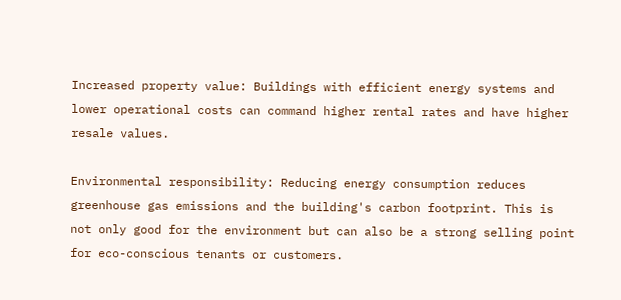Increased property value: Buildings with efficient energy systems and lower operational costs can command higher rental rates and have higher resale values.

Environmental responsibility: Reducing energy consumption reduces greenhouse gas emissions and the building's carbon footprint. This is not only good for the environment but can also be a strong selling point for eco-conscious tenants or customers.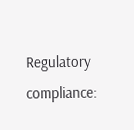Regulatory compliance: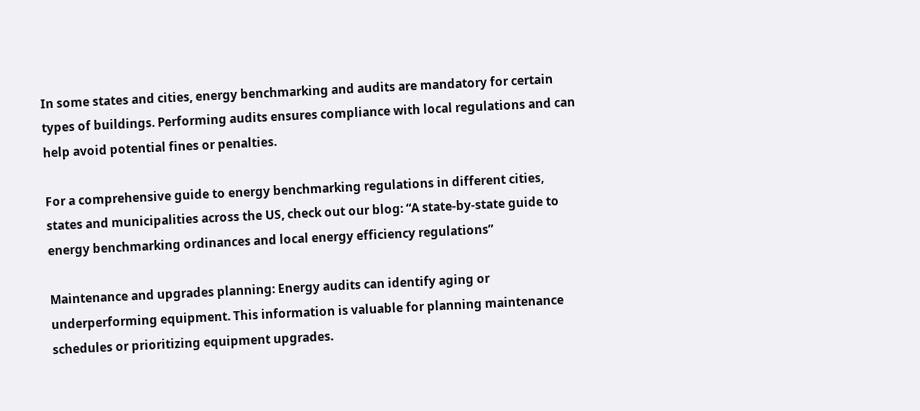In some states and cities, energy benchmarking and audits are mandatory for certain types of buildings. Performing audits ensures compliance with local regulations and can help avoid potential fines or penalties.

For a comprehensive guide to energy benchmarking regulations in different cities, states and municipalities across the US, check out our blog: “A state-by-state guide to energy benchmarking ordinances and local energy efficiency regulations”

Maintenance and upgrades planning: Energy audits can identify aging or underperforming equipment. This information is valuable for planning maintenance schedules or prioritizing equipment upgrades.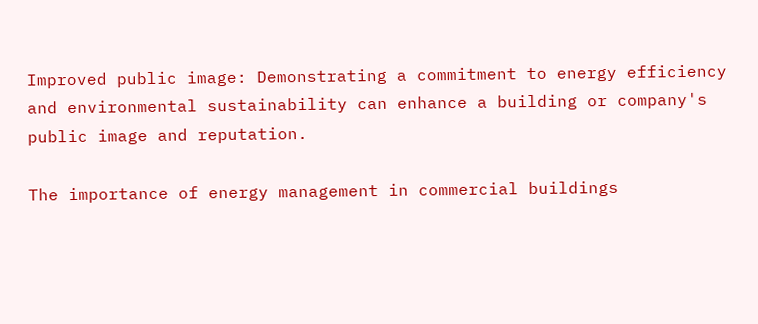Improved public image: Demonstrating a commitment to energy efficiency and environmental sustainability can enhance a building or company's public image and reputation.

The importance of energy management in commercial buildings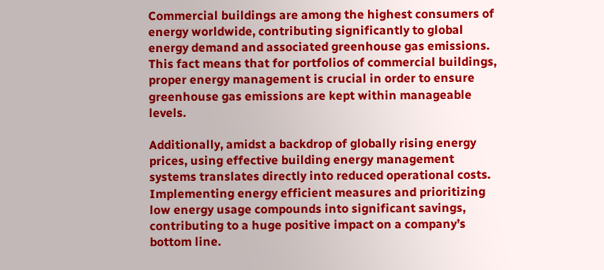Commercial buildings are among the highest consumers of energy worldwide, contributing significantly to global energy demand and associated greenhouse gas emissions. This fact means that for portfolios of commercial buildings, proper energy management is crucial in order to ensure greenhouse gas emissions are kept within manageable levels.

Additionally, amidst a backdrop of globally rising energy prices, using effective building energy management systems translates directly into reduced operational costs. Implementing energy efficient measures and prioritizing low energy usage compounds into significant savings, contributing to a huge positive impact on a company’s bottom line.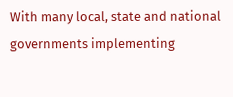With many local, state and national governments implementing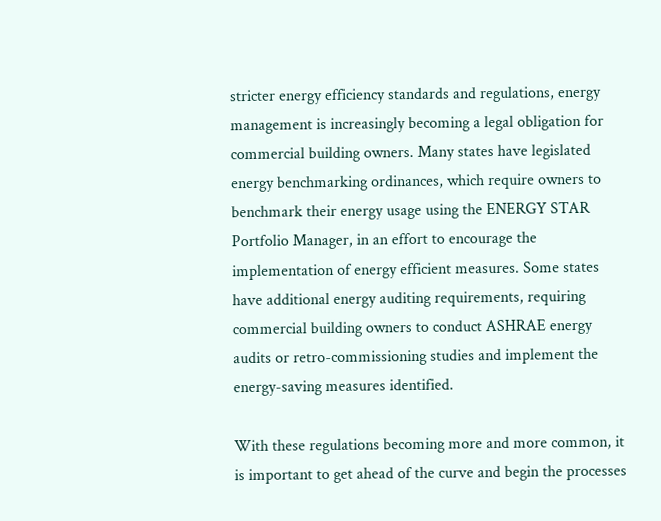stricter energy efficiency standards and regulations, energy management is increasingly becoming a legal obligation for commercial building owners. Many states have legislated energy benchmarking ordinances, which require owners to benchmark their energy usage using the ENERGY STAR Portfolio Manager, in an effort to encourage the implementation of energy efficient measures. Some states have additional energy auditing requirements, requiring commercial building owners to conduct ASHRAE energy audits or retro-commissioning studies and implement the energy-saving measures identified.

With these regulations becoming more and more common, it is important to get ahead of the curve and begin the processes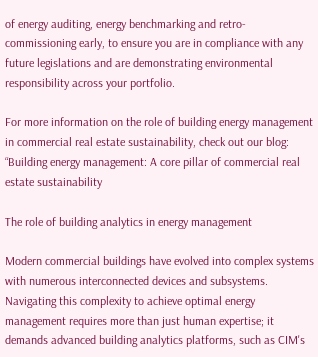of energy auditing, energy benchmarking and retro-commissioning early, to ensure you are in compliance with any future legislations and are demonstrating environmental responsibility across your portfolio.

For more information on the role of building energy management in commercial real estate sustainability, check out our blog: “Building energy management: A core pillar of commercial real estate sustainability

The role of building analytics in energy management

Modern commercial buildings have evolved into complex systems with numerous interconnected devices and subsystems. Navigating this complexity to achieve optimal energy management requires more than just human expertise; it demands advanced building analytics platforms, such as CIM's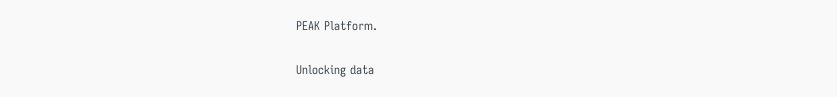PEAK Platform.

Unlocking data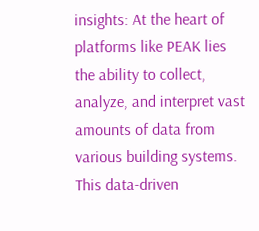insights: At the heart of platforms like PEAK lies the ability to collect, analyze, and interpret vast amounts of data from various building systems. This data-driven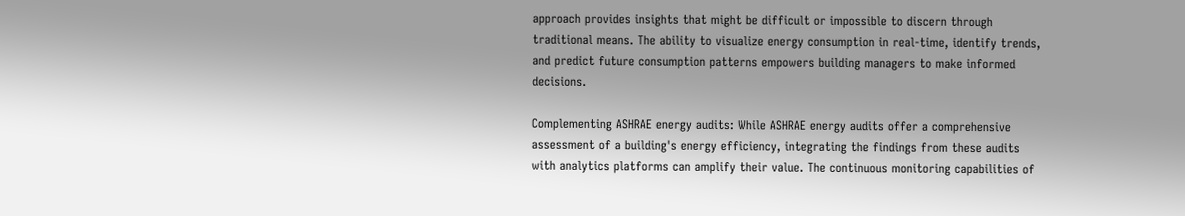approach provides insights that might be difficult or impossible to discern through traditional means. The ability to visualize energy consumption in real-time, identify trends, and predict future consumption patterns empowers building managers to make informed decisions.

Complementing ASHRAE energy audits: While ASHRAE energy audits offer a comprehensive assessment of a building's energy efficiency, integrating the findings from these audits with analytics platforms can amplify their value. The continuous monitoring capabilities of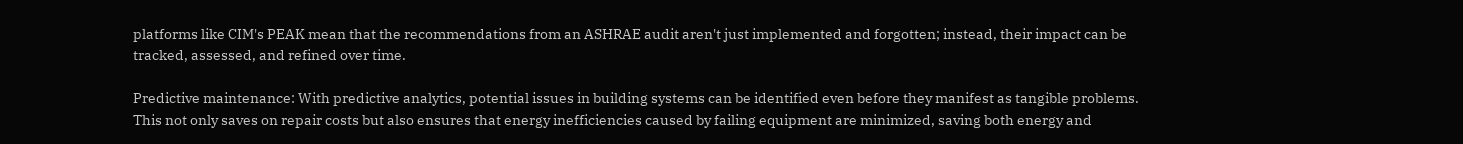platforms like CIM's PEAK mean that the recommendations from an ASHRAE audit aren't just implemented and forgotten; instead, their impact can be tracked, assessed, and refined over time.

Predictive maintenance: With predictive analytics, potential issues in building systems can be identified even before they manifest as tangible problems. This not only saves on repair costs but also ensures that energy inefficiencies caused by failing equipment are minimized, saving both energy and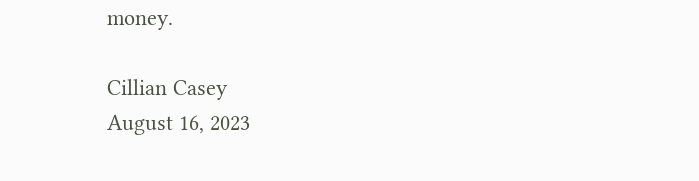money.

Cillian Casey
August 16, 2023